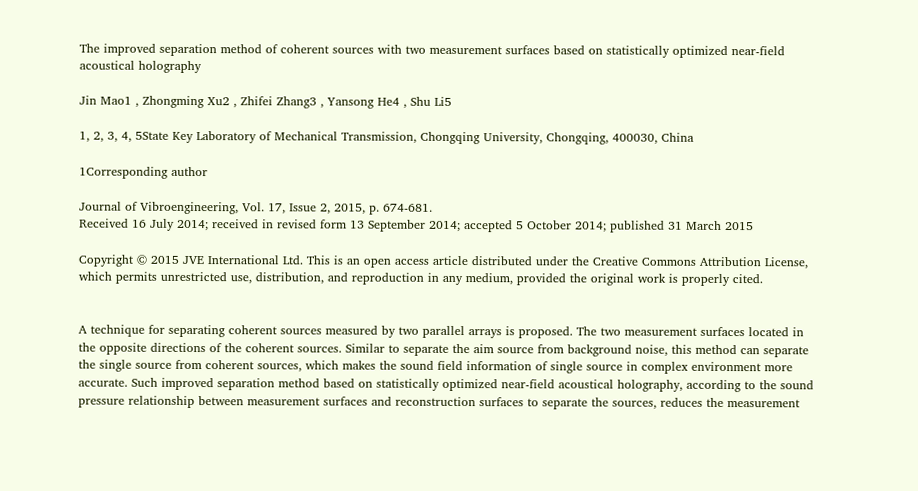The improved separation method of coherent sources with two measurement surfaces based on statistically optimized near-field acoustical holography

Jin Mao1 , Zhongming Xu2 , Zhifei Zhang3 , Yansong He4 , Shu Li5

1, 2, 3, 4, 5State Key Laboratory of Mechanical Transmission, Chongqing University, Chongqing, 400030, China

1Corresponding author

Journal of Vibroengineering, Vol. 17, Issue 2, 2015, p. 674-681.
Received 16 July 2014; received in revised form 13 September 2014; accepted 5 October 2014; published 31 March 2015

Copyright © 2015 JVE International Ltd. This is an open access article distributed under the Creative Commons Attribution License, which permits unrestricted use, distribution, and reproduction in any medium, provided the original work is properly cited.


A technique for separating coherent sources measured by two parallel arrays is proposed. The two measurement surfaces located in the opposite directions of the coherent sources. Similar to separate the aim source from background noise, this method can separate the single source from coherent sources, which makes the sound field information of single source in complex environment more accurate. Such improved separation method based on statistically optimized near-field acoustical holography, according to the sound pressure relationship between measurement surfaces and reconstruction surfaces to separate the sources, reduces the measurement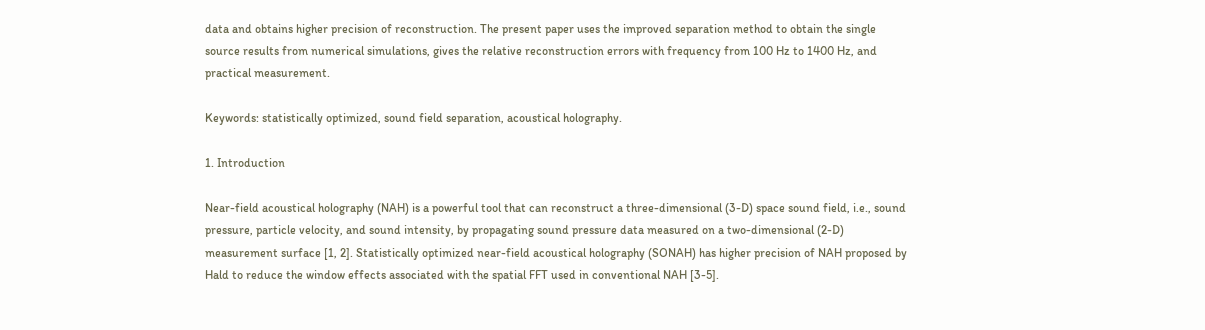data and obtains higher precision of reconstruction. The present paper uses the improved separation method to obtain the single source results from numerical simulations, gives the relative reconstruction errors with frequency from 100 Hz to 1400 Hz, and practical measurement.

Keywords: statistically optimized, sound field separation, acoustical holography.

1. Introduction

Near-field acoustical holography (NAH) is a powerful tool that can reconstruct a three-dimensional (3-D) space sound field, i.e., sound pressure, particle velocity, and sound intensity, by propagating sound pressure data measured on a two-dimensional (2-D) measurement surface [1, 2]. Statistically optimized near-field acoustical holography (SONAH) has higher precision of NAH proposed by Hald to reduce the window effects associated with the spatial FFT used in conventional NAH [3-5].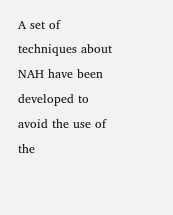A set of techniques about NAH have been developed to avoid the use of the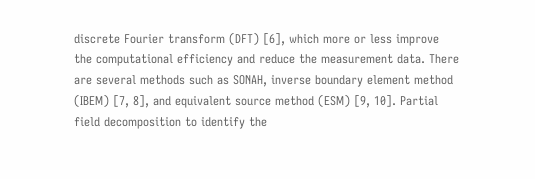discrete Fourier transform (DFT) [6], which more or less improve the computational efficiency and reduce the measurement data. There are several methods such as SONAH, inverse boundary element method (IBEM) [7, 8], and equivalent source method (ESM) [9, 10]. Partial field decomposition to identify the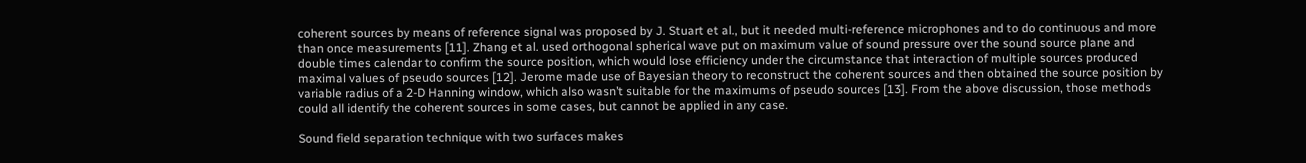coherent sources by means of reference signal was proposed by J. Stuart et al., but it needed multi-reference microphones and to do continuous and more than once measurements [11]. Zhang et al. used orthogonal spherical wave put on maximum value of sound pressure over the sound source plane and double times calendar to confirm the source position, which would lose efficiency under the circumstance that interaction of multiple sources produced maximal values of pseudo sources [12]. Jerome made use of Bayesian theory to reconstruct the coherent sources and then obtained the source position by variable radius of a 2-D Hanning window, which also wasn’t suitable for the maximums of pseudo sources [13]. From the above discussion, those methods could all identify the coherent sources in some cases, but cannot be applied in any case.

Sound field separation technique with two surfaces makes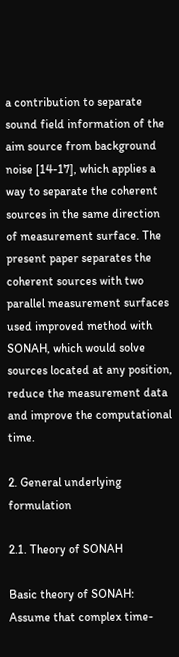a contribution to separate sound field information of the aim source from background noise [14-17], which applies a way to separate the coherent sources in the same direction of measurement surface. The present paper separates the coherent sources with two parallel measurement surfaces used improved method with SONAH, which would solve sources located at any position, reduce the measurement data and improve the computational time.

2. General underlying formulation

2.1. Theory of SONAH

Basic theory of SONAH: Assume that complex time-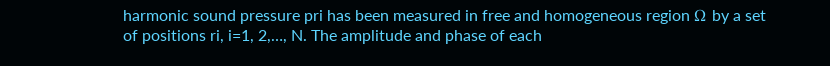harmonic sound pressure pri has been measured in free and homogeneous region Ω by a set of positions ri, i=1, 2,…, N. The amplitude and phase of each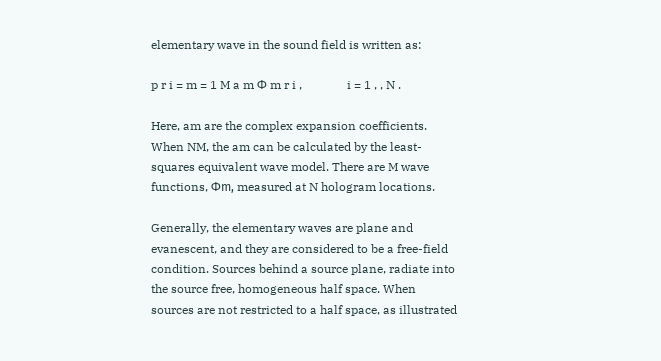elementary wave in the sound field is written as:

p r i = m = 1 M a m Φ m r i ,               i = 1 , , N .

Here, am are the complex expansion coefficients. When NM, the am can be calculated by the least-squares equivalent wave model. There are M wave functions, Φm, measured at N hologram locations.

Generally, the elementary waves are plane and evanescent, and they are considered to be a free-field condition. Sources behind a source plane, radiate into the source free, homogeneous half space. When sources are not restricted to a half space, as illustrated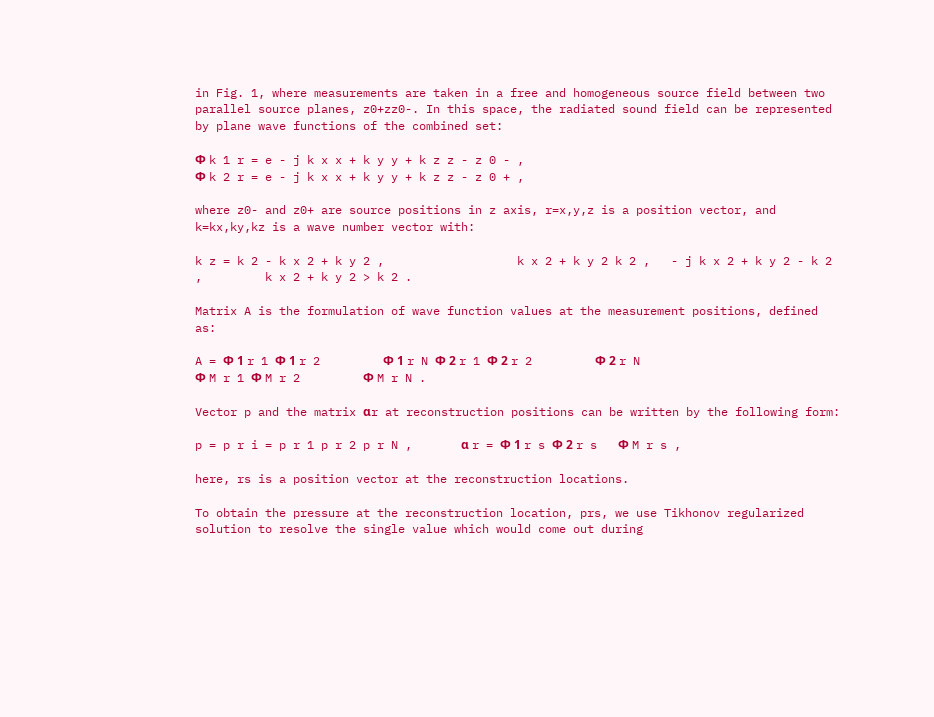in Fig. 1, where measurements are taken in a free and homogeneous source field between two parallel source planes, z0+zz0-. In this space, the radiated sound field can be represented by plane wave functions of the combined set:

Φ k 1 r = e - j k x x + k y y + k z z - z 0 - ,
Φ k 2 r = e - j k x x + k y y + k z z - z 0 + ,

where z0- and z0+ are source positions in z axis, r=x,y,z is a position vector, and k=kx,ky,kz is a wave number vector with:

k z = k 2 - k x 2 + k y 2 ,                   k x 2 + k y 2 k 2 ,   - j k x 2 + k y 2 - k 2 ,         k x 2 + k y 2 > k 2 .

Matrix A is the formulation of wave function values at the measurement positions, defined as:

A = Φ 1 r 1 Φ 1 r 2         Φ 1 r N Φ 2 r 1 Φ 2 r 2         Φ 2 r N                                                                   Φ M r 1 Φ M r 2         Φ M r N .

Vector p and the matrix αr at reconstruction positions can be written by the following form:

p = p r i = p r 1 p r 2 p r N ,       α r = Φ 1 r s Φ 2 r s   Φ M r s ,

here, rs is a position vector at the reconstruction locations.

To obtain the pressure at the reconstruction location, prs, we use Tikhonov regularized solution to resolve the single value which would come out during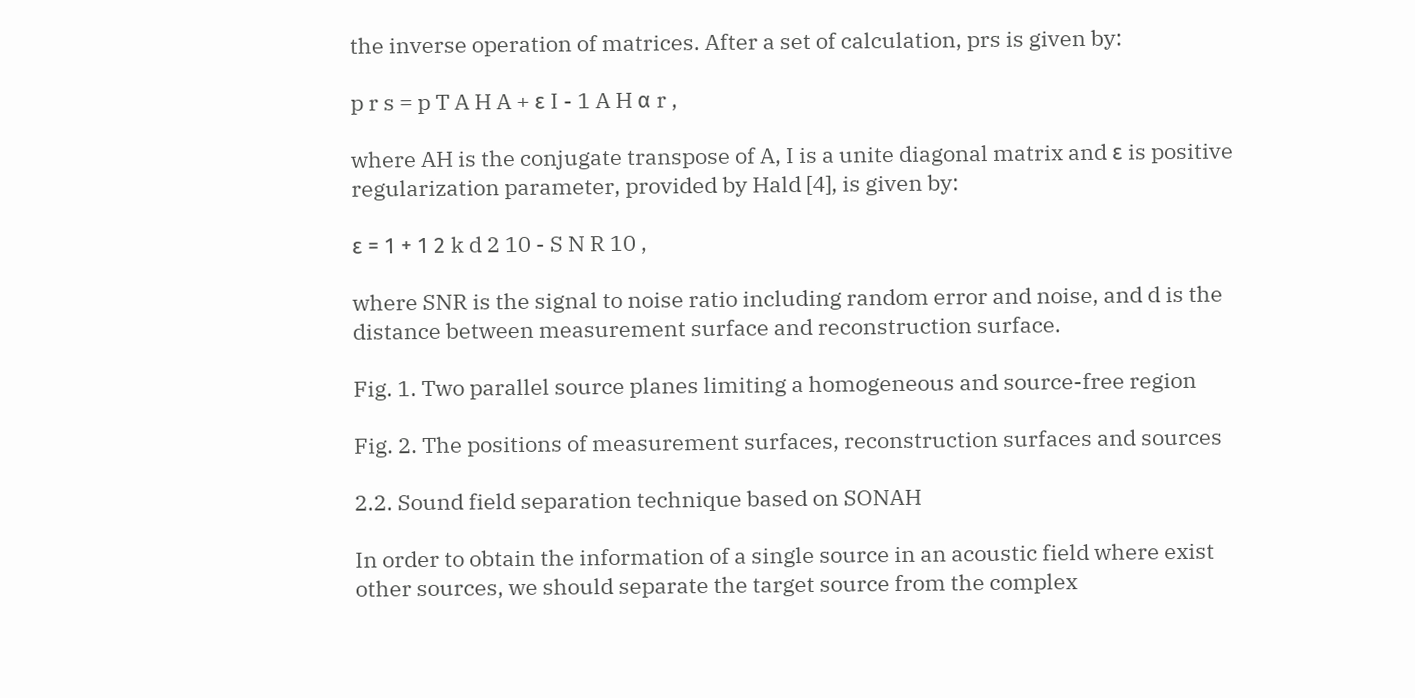the inverse operation of matrices. After a set of calculation, prs is given by:

p r s = p T A H A + ε I - 1 A H α r ,

where AH is the conjugate transpose of A, I is a unite diagonal matrix and ε is positive regularization parameter, provided by Hald [4], is given by:

ε = 1 + 1 2 k d 2 10 - S N R 10 ,

where SNR is the signal to noise ratio including random error and noise, and d is the distance between measurement surface and reconstruction surface.

Fig. 1. Two parallel source planes limiting a homogeneous and source-free region

Fig. 2. The positions of measurement surfaces, reconstruction surfaces and sources

2.2. Sound field separation technique based on SONAH

In order to obtain the information of a single source in an acoustic field where exist other sources, we should separate the target source from the complex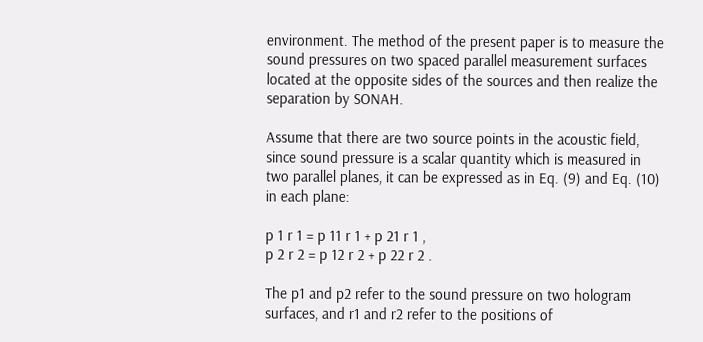environment. The method of the present paper is to measure the sound pressures on two spaced parallel measurement surfaces located at the opposite sides of the sources and then realize the separation by SONAH.

Assume that there are two source points in the acoustic field, since sound pressure is a scalar quantity which is measured in two parallel planes, it can be expressed as in Eq. (9) and Eq. (10) in each plane:

p 1 r 1 = p 11 r 1 + p 21 r 1 ,
p 2 r 2 = p 12 r 2 + p 22 r 2 .

The p1 and p2 refer to the sound pressure on two hologram surfaces, and r1 and r2 refer to the positions of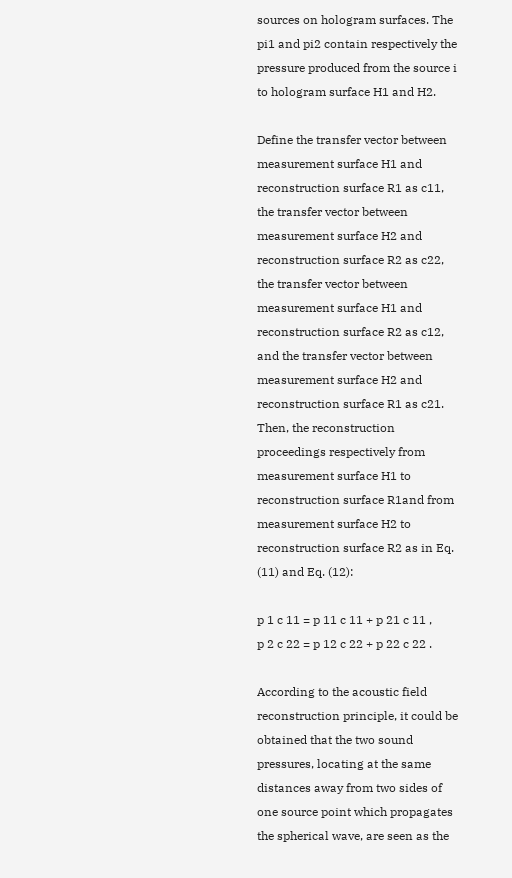sources on hologram surfaces. The pi1 and pi2 contain respectively the pressure produced from the source i to hologram surface H1 and H2.

Define the transfer vector between measurement surface H1 and reconstruction surface R1 as c11, the transfer vector between measurement surface H2 and reconstruction surface R2 as c22, the transfer vector between measurement surface H1 and reconstruction surface R2 as c12, and the transfer vector between measurement surface H2 and reconstruction surface R1 as c21. Then, the reconstruction proceedings respectively from measurement surface H1 to reconstruction surface R1and from measurement surface H2 to reconstruction surface R2 as in Eq. (11) and Eq. (12):

p 1 c 11 = p 11 c 11 + p 21 c 11 ,
p 2 c 22 = p 12 c 22 + p 22 c 22 .

According to the acoustic field reconstruction principle, it could be obtained that the two sound pressures, locating at the same distances away from two sides of one source point which propagates the spherical wave, are seen as the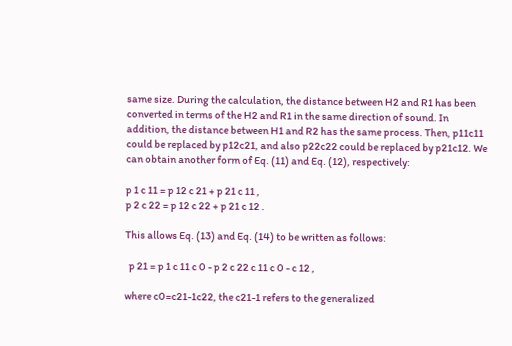same size. During the calculation, the distance between H2 and R1 has been converted in terms of the H2 and R1 in the same direction of sound. In addition, the distance between H1 and R2 has the same process. Then, p11c11 could be replaced by p12c21, and also p22c22 could be replaced by p21c12. We can obtain another form of Eq. (11) and Eq. (12), respectively:

p 1 c 11 = p 12 c 21 + p 21 c 11 ,
p 2 c 22 = p 12 c 22 + p 21 c 12 .

This allows Eq. (13) and Eq. (14) to be written as follows:

  p 21 = p 1 c 11 c 0 - p 2 c 22 c 11 c 0 - c 12 ,

where c0=c21-1c22, the c21-1 refers to the generalized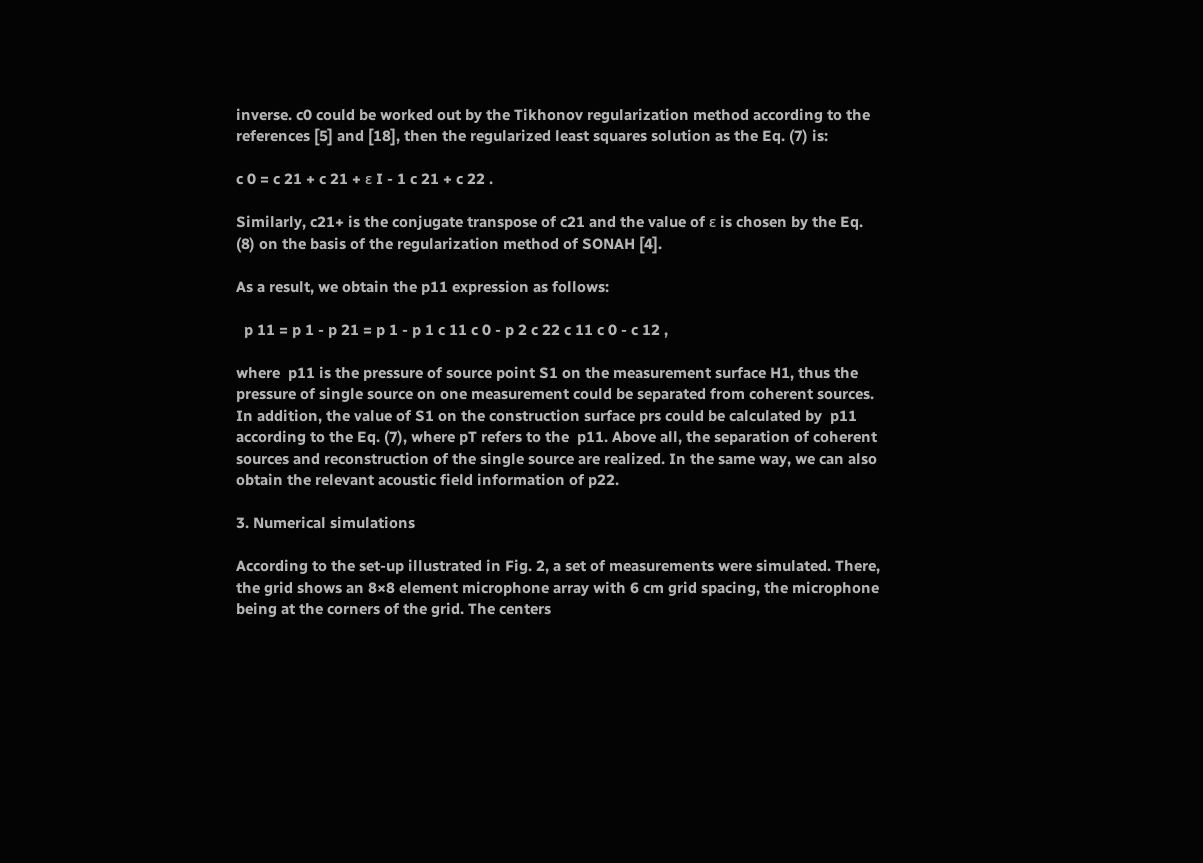inverse. c0 could be worked out by the Tikhonov regularization method according to the references [5] and [18], then the regularized least squares solution as the Eq. (7) is:

c 0 = c 21 + c 21 + ε I - 1 c 21 + c 22 .

Similarly, c21+ is the conjugate transpose of c21 and the value of ε is chosen by the Eq. (8) on the basis of the regularization method of SONAH [4].

As a result, we obtain the p11 expression as follows:

  p 11 = p 1 - p 21 = p 1 - p 1 c 11 c 0 - p 2 c 22 c 11 c 0 - c 12 ,

where  p11 is the pressure of source point S1 on the measurement surface H1, thus the pressure of single source on one measurement could be separated from coherent sources. In addition, the value of S1 on the construction surface prs could be calculated by  p11 according to the Eq. (7), where pT refers to the  p11. Above all, the separation of coherent sources and reconstruction of the single source are realized. In the same way, we can also obtain the relevant acoustic field information of p22.

3. Numerical simulations

According to the set-up illustrated in Fig. 2, a set of measurements were simulated. There, the grid shows an 8×8 element microphone array with 6 cm grid spacing, the microphone being at the corners of the grid. The centers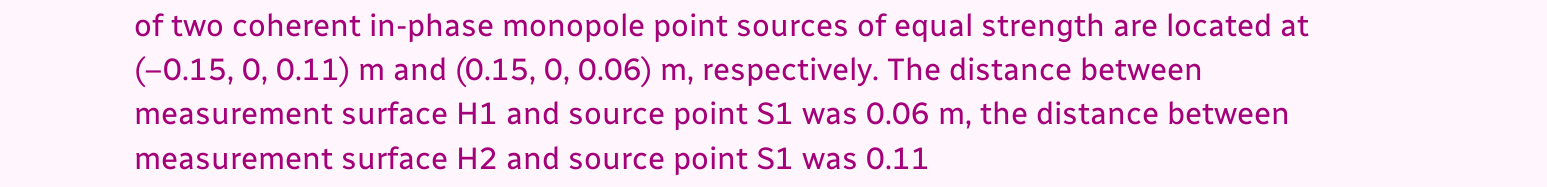of two coherent in-phase monopole point sources of equal strength are located at (–0.15, 0, 0.11) m and (0.15, 0, 0.06) m, respectively. The distance between measurement surface H1 and source point S1 was 0.06 m, the distance between measurement surface H2 and source point S1 was 0.11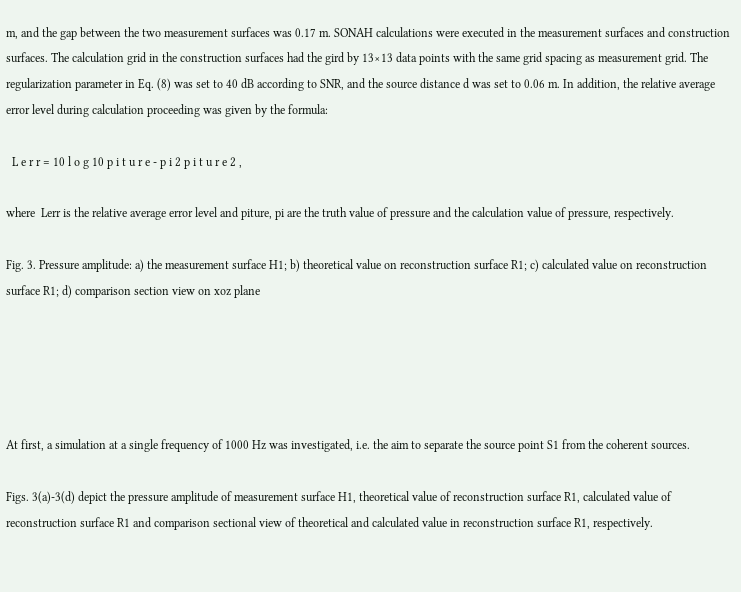m, and the gap between the two measurement surfaces was 0.17 m. SONAH calculations were executed in the measurement surfaces and construction surfaces. The calculation grid in the construction surfaces had the gird by 13×13 data points with the same grid spacing as measurement grid. The regularization parameter in Eq. (8) was set to 40 dB according to SNR, and the source distance d was set to 0.06 m. In addition, the relative average error level during calculation proceeding was given by the formula:

  L e r r = 10 l o g 10 p i t u r e - p i 2 p i t u r e 2 ,

where  Lerr is the relative average error level and piture, pi are the truth value of pressure and the calculation value of pressure, respectively.

Fig. 3. Pressure amplitude: a) the measurement surface H1; b) theoretical value on reconstruction surface R1; c) calculated value on reconstruction surface R1; d) comparison section view on xoz plane





At first, a simulation at a single frequency of 1000 Hz was investigated, i.e. the aim to separate the source point S1 from the coherent sources.

Figs. 3(a)-3(d) depict the pressure amplitude of measurement surface H1, theoretical value of reconstruction surface R1, calculated value of reconstruction surface R1 and comparison sectional view of theoretical and calculated value in reconstruction surface R1, respectively.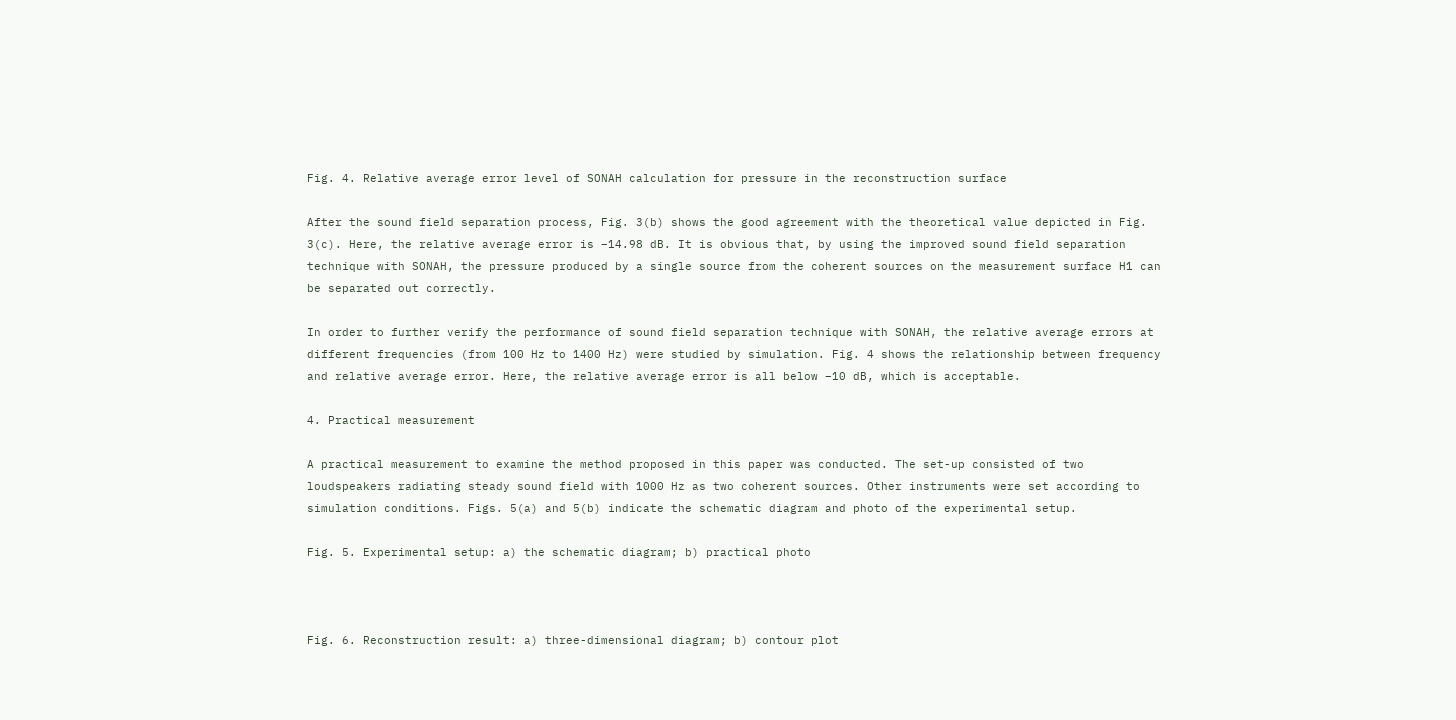Fig. 4. Relative average error level of SONAH calculation for pressure in the reconstruction surface

After the sound field separation process, Fig. 3(b) shows the good agreement with the theoretical value depicted in Fig. 3(c). Here, the relative average error is –14.98 dB. It is obvious that, by using the improved sound field separation technique with SONAH, the pressure produced by a single source from the coherent sources on the measurement surface H1 can be separated out correctly.

In order to further verify the performance of sound field separation technique with SONAH, the relative average errors at different frequencies (from 100 Hz to 1400 Hz) were studied by simulation. Fig. 4 shows the relationship between frequency and relative average error. Here, the relative average error is all below –10 dB, which is acceptable.

4. Practical measurement

A practical measurement to examine the method proposed in this paper was conducted. The set-up consisted of two loudspeakers radiating steady sound field with 1000 Hz as two coherent sources. Other instruments were set according to simulation conditions. Figs. 5(a) and 5(b) indicate the schematic diagram and photo of the experimental setup.

Fig. 5. Experimental setup: a) the schematic diagram; b) practical photo



Fig. 6. Reconstruction result: a) three-dimensional diagram; b) contour plot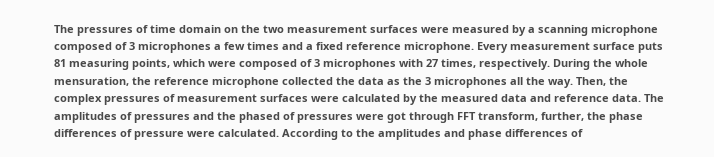The pressures of time domain on the two measurement surfaces were measured by a scanning microphone composed of 3 microphones a few times and a fixed reference microphone. Every measurement surface puts 81 measuring points, which were composed of 3 microphones with 27 times, respectively. During the whole mensuration, the reference microphone collected the data as the 3 microphones all the way. Then, the complex pressures of measurement surfaces were calculated by the measured data and reference data. The amplitudes of pressures and the phased of pressures were got through FFT transform, further, the phase differences of pressure were calculated. According to the amplitudes and phase differences of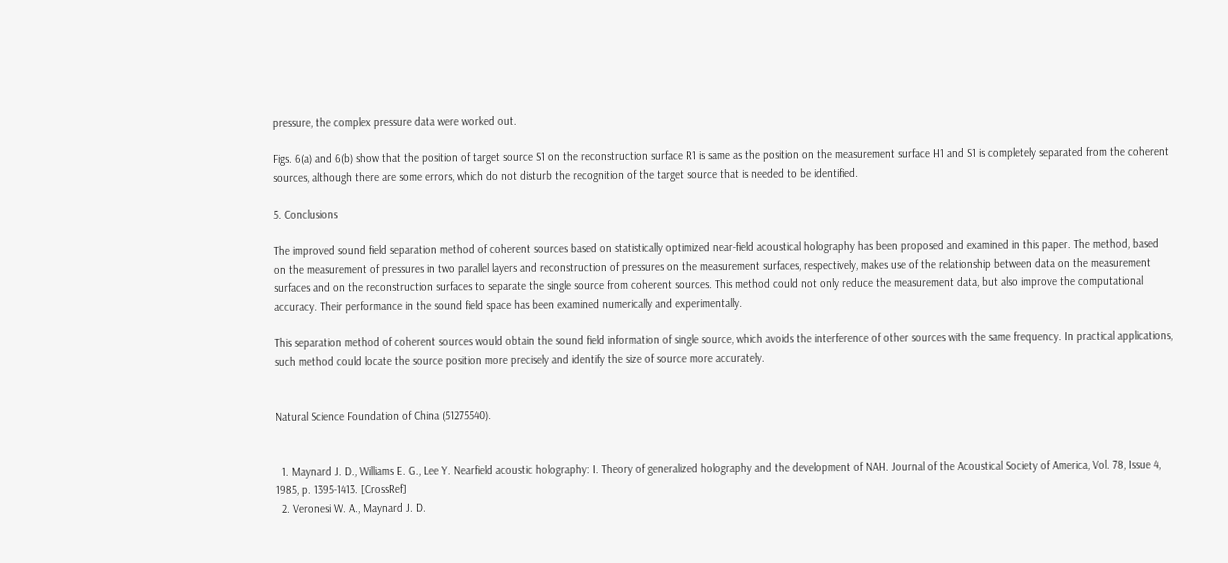pressure, the complex pressure data were worked out.

Figs. 6(a) and 6(b) show that the position of target source S1 on the reconstruction surface R1 is same as the position on the measurement surface H1 and S1 is completely separated from the coherent sources, although there are some errors, which do not disturb the recognition of the target source that is needed to be identified.

5. Conclusions

The improved sound field separation method of coherent sources based on statistically optimized near-field acoustical holography has been proposed and examined in this paper. The method, based on the measurement of pressures in two parallel layers and reconstruction of pressures on the measurement surfaces, respectively, makes use of the relationship between data on the measurement surfaces and on the reconstruction surfaces to separate the single source from coherent sources. This method could not only reduce the measurement data, but also improve the computational accuracy. Their performance in the sound field space has been examined numerically and experimentally.

This separation method of coherent sources would obtain the sound field information of single source, which avoids the interference of other sources with the same frequency. In practical applications, such method could locate the source position more precisely and identify the size of source more accurately.


Natural Science Foundation of China (51275540).


  1. Maynard J. D., Williams E. G., Lee Y. Nearfield acoustic holography: I. Theory of generalized holography and the development of NAH. Journal of the Acoustical Society of America, Vol. 78, Issue 4, 1985, p. 1395-1413. [CrossRef]
  2. Veronesi W. A., Maynard J. D.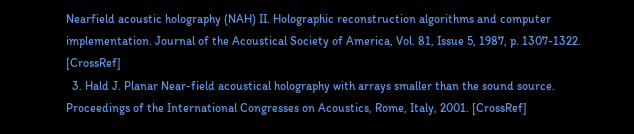Nearfield acoustic holography (NAH) II. Holographic reconstruction algorithms and computer implementation. Journal of the Acoustical Society of America, Vol. 81, Issue 5, 1987, p. 1307-1322. [CrossRef]
  3. Hald J. Planar Near-field acoustical holography with arrays smaller than the sound source. Proceedings of the International Congresses on Acoustics, Rome, Italy, 2001. [CrossRef]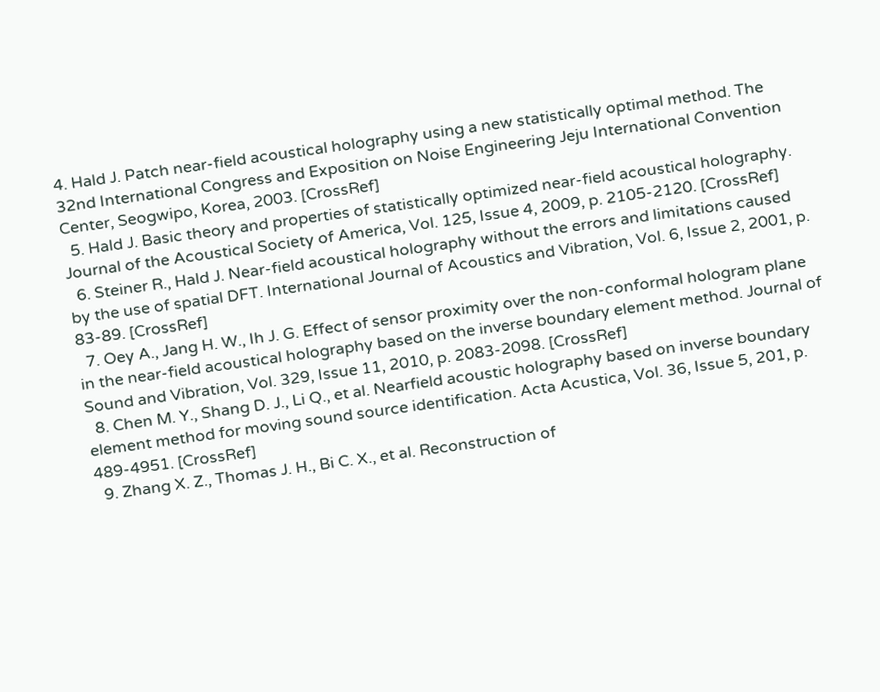4. Hald J. Patch near-field acoustical holography using a new statistically optimal method. The 32nd International Congress and Exposition on Noise Engineering Jeju International Convention Center, Seogwipo, Korea, 2003. [CrossRef]
  5. Hald J. Basic theory and properties of statistically optimized near-field acoustical holography. Journal of the Acoustical Society of America, Vol. 125, Issue 4, 2009, p. 2105-2120. [CrossRef]
  6. Steiner R., Hald J. Near-field acoustical holography without the errors and limitations caused by the use of spatial DFT. International Journal of Acoustics and Vibration, Vol. 6, Issue 2, 2001, p. 83-89. [CrossRef]
  7. Oey A., Jang H. W., Ih J. G. Effect of sensor proximity over the non-conformal hologram plane in the near-field acoustical holography based on the inverse boundary element method. Journal of Sound and Vibration, Vol. 329, Issue 11, 2010, p. 2083-2098. [CrossRef]
  8. Chen M. Y., Shang D. J., Li Q., et al. Nearfield acoustic holography based on inverse boundary element method for moving sound source identification. Acta Acustica, Vol. 36, Issue 5, 201, p. 489-4951. [CrossRef]
  9. Zhang X. Z., Thomas J. H., Bi C. X., et al. Reconstruction of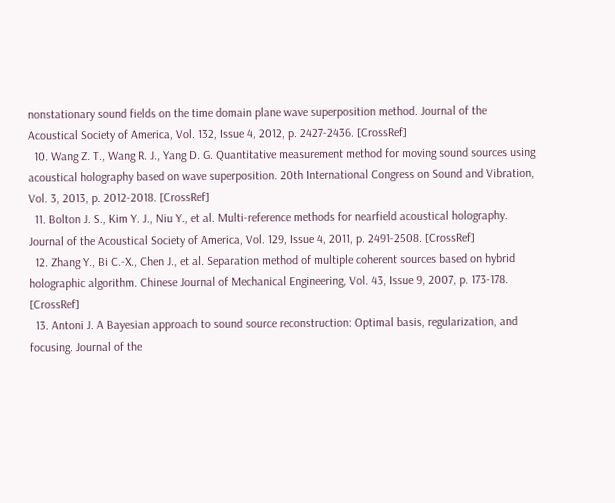nonstationary sound fields on the time domain plane wave superposition method. Journal of the Acoustical Society of America, Vol. 132, Issue 4, 2012, p. 2427-2436. [CrossRef]
  10. Wang Z. T., Wang R. J., Yang D. G. Quantitative measurement method for moving sound sources using acoustical holography based on wave superposition. 20th International Congress on Sound and Vibration, Vol. 3, 2013, p. 2012-2018. [CrossRef]
  11. Bolton J. S., Kim Y. J., Niu Y., et al. Multi-reference methods for nearfield acoustical holography. Journal of the Acoustical Society of America, Vol. 129, Issue 4, 2011, p. 2491-2508. [CrossRef]
  12. Zhang Y., Bi C.-X., Chen J., et al. Separation method of multiple coherent sources based on hybrid holographic algorithm. Chinese Journal of Mechanical Engineering, Vol. 43, Issue 9, 2007, p. 173-178. [CrossRef]
  13. Antoni J. A Bayesian approach to sound source reconstruction: Optimal basis, regularization, and focusing. Journal of the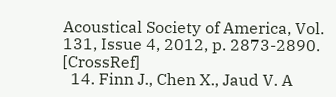Acoustical Society of America, Vol. 131, Issue 4, 2012, p. 2873-2890. [CrossRef]
  14. Finn J., Chen X., Jaud V. A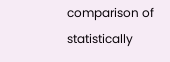comparison of statistically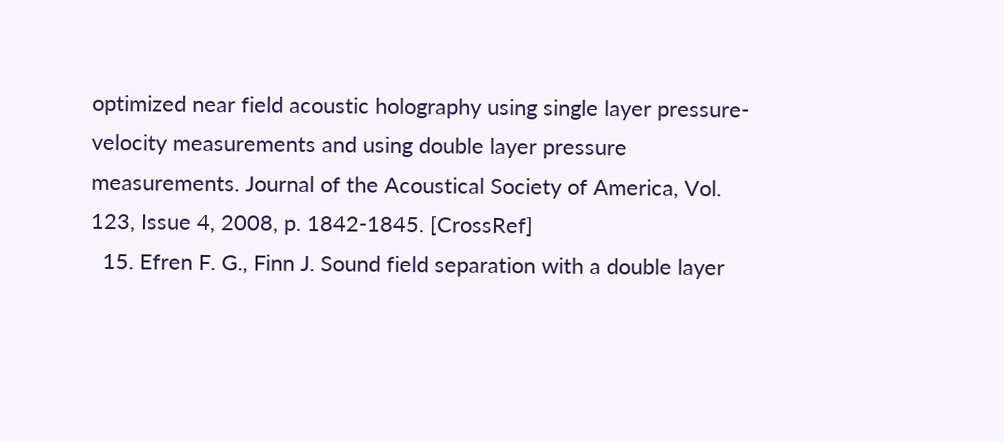optimized near field acoustic holography using single layer pressure-velocity measurements and using double layer pressure measurements. Journal of the Acoustical Society of America, Vol. 123, Issue 4, 2008, p. 1842-1845. [CrossRef]
  15. Efren F. G., Finn J. Sound field separation with a double layer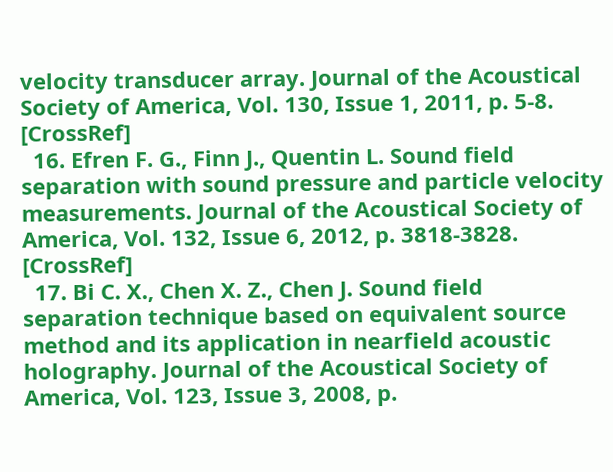velocity transducer array. Journal of the Acoustical Society of America, Vol. 130, Issue 1, 2011, p. 5-8. [CrossRef]
  16. Efren F. G., Finn J., Quentin L. Sound field separation with sound pressure and particle velocity measurements. Journal of the Acoustical Society of America, Vol. 132, Issue 6, 2012, p. 3818-3828. [CrossRef]
  17. Bi C. X., Chen X. Z., Chen J. Sound field separation technique based on equivalent source method and its application in nearfield acoustic holography. Journal of the Acoustical Society of America, Vol. 123, Issue 3, 2008, p.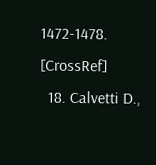1472-1478. [CrossRef]
  18. Calvetti D.,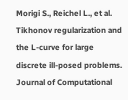Morigi S., Reichel L., et al. Tikhonov regularization and the L-curve for large discrete ill-posed problems. Journal of Computational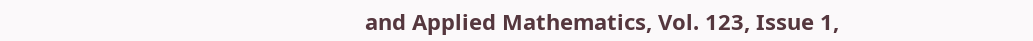and Applied Mathematics, Vol. 123, Issue 1,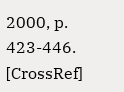2000, p. 423-446. [CrossRef]